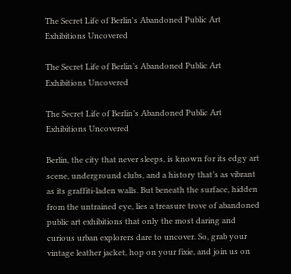The Secret Life of Berlin's Abandoned Public Art Exhibitions Uncovered

The Secret Life of Berlin’s Abandoned Public Art Exhibitions Uncovered

The Secret Life of Berlin’s Abandoned Public Art Exhibitions Uncovered

Berlin, the city that never sleeps, is known for its edgy art scene, underground clubs, and a history that’s as vibrant as its graffiti-laden walls. But beneath the surface, hidden from the untrained eye, lies a treasure trove of abandoned public art exhibitions that only the most daring and curious urban explorers dare to uncover. So, grab your vintage leather jacket, hop on your fixie, and join us on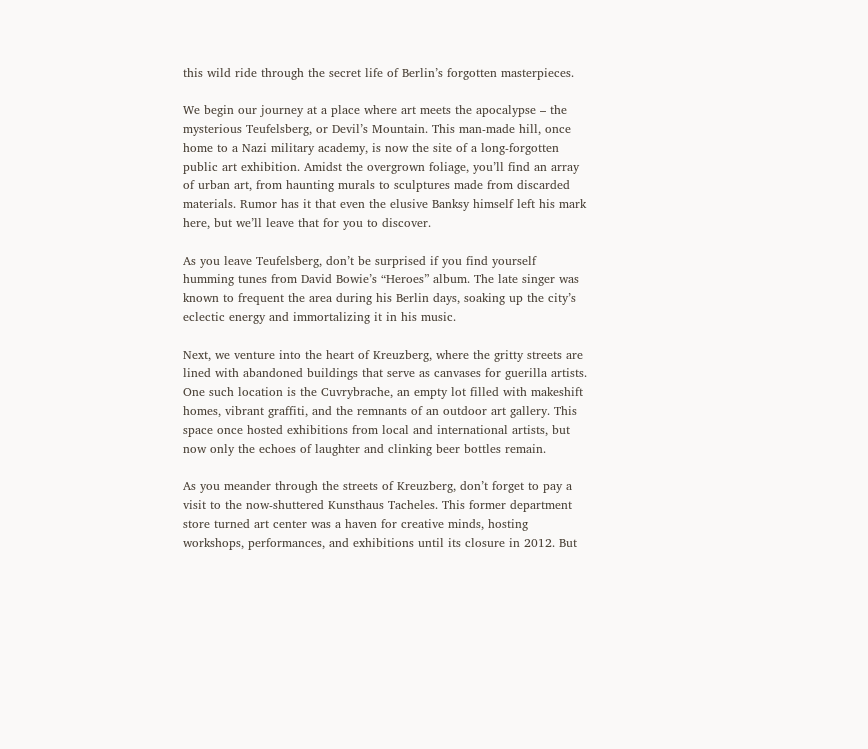this wild ride through the secret life of Berlin’s forgotten masterpieces.

We begin our journey at a place where art meets the apocalypse – the mysterious Teufelsberg, or Devil’s Mountain. This man-made hill, once home to a Nazi military academy, is now the site of a long-forgotten public art exhibition. Amidst the overgrown foliage, you’ll find an array of urban art, from haunting murals to sculptures made from discarded materials. Rumor has it that even the elusive Banksy himself left his mark here, but we’ll leave that for you to discover.

As you leave Teufelsberg, don’t be surprised if you find yourself humming tunes from David Bowie’s “Heroes” album. The late singer was known to frequent the area during his Berlin days, soaking up the city’s eclectic energy and immortalizing it in his music.

Next, we venture into the heart of Kreuzberg, where the gritty streets are lined with abandoned buildings that serve as canvases for guerilla artists. One such location is the Cuvrybrache, an empty lot filled with makeshift homes, vibrant graffiti, and the remnants of an outdoor art gallery. This space once hosted exhibitions from local and international artists, but now only the echoes of laughter and clinking beer bottles remain.

As you meander through the streets of Kreuzberg, don’t forget to pay a visit to the now-shuttered Kunsthaus Tacheles. This former department store turned art center was a haven for creative minds, hosting workshops, performances, and exhibitions until its closure in 2012. But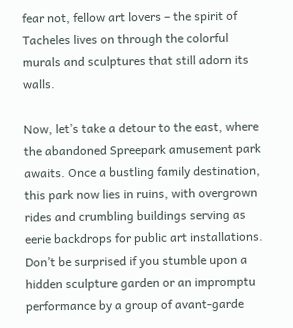fear not, fellow art lovers – the spirit of Tacheles lives on through the colorful murals and sculptures that still adorn its walls.

Now, let’s take a detour to the east, where the abandoned Spreepark amusement park awaits. Once a bustling family destination, this park now lies in ruins, with overgrown rides and crumbling buildings serving as eerie backdrops for public art installations. Don’t be surprised if you stumble upon a hidden sculpture garden or an impromptu performance by a group of avant-garde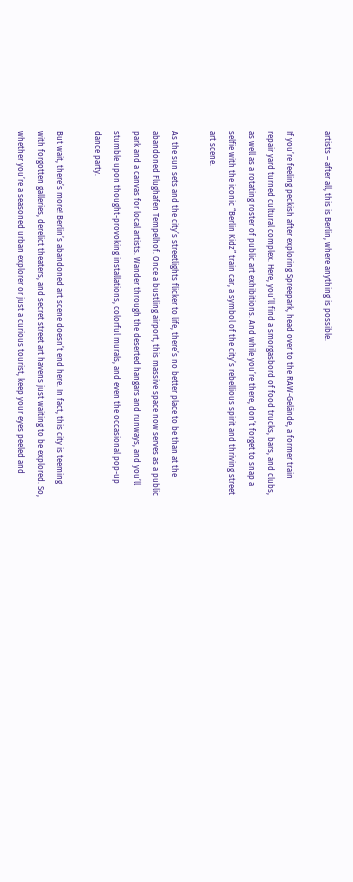artists – after all, this is Berlin, where anything is possible.

If you’re feeling peckish after exploring Spreepark, head over to the RAW-Gelände, a former train repair yard turned cultural complex. Here, you’ll find a smorgasbord of food trucks, bars, and clubs, as well as a rotating roster of public art exhibitions. And while you’re there, don’t forget to snap a selfie with the iconic “Berlin Kidz” train car, a symbol of the city’s rebellious spirit and thriving street art scene.

As the sun sets and the city’s streetlights flicker to life, there’s no better place to be than at the abandoned Flughafen Tempelhof. Once a bustling airport, this massive space now serves as a public park and a canvas for local artists. Wander through the deserted hangars and runways, and you’ll stumble upon thought-provoking installations, colorful murals, and even the occasional pop-up dance party.

But wait, there’s more! Berlin’s abandoned art scene doesn’t end here. In fact, this city is teeming with forgotten galleries, derelict theaters, and secret street art havens just waiting to be explored. So, whether you’re a seasoned urban explorer or just a curious tourist, keep your eyes peeled and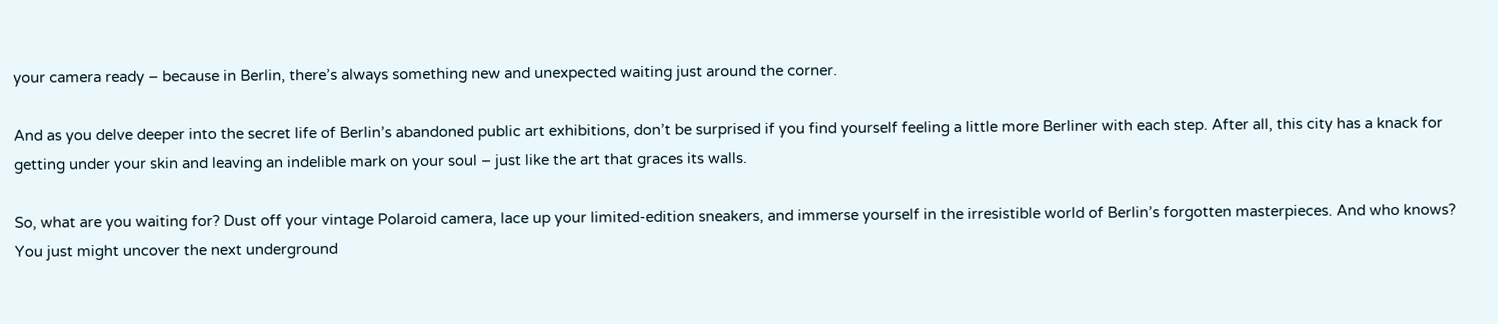your camera ready – because in Berlin, there’s always something new and unexpected waiting just around the corner.

And as you delve deeper into the secret life of Berlin’s abandoned public art exhibitions, don’t be surprised if you find yourself feeling a little more Berliner with each step. After all, this city has a knack for getting under your skin and leaving an indelible mark on your soul – just like the art that graces its walls.

So, what are you waiting for? Dust off your vintage Polaroid camera, lace up your limited-edition sneakers, and immerse yourself in the irresistible world of Berlin’s forgotten masterpieces. And who knows? You just might uncover the next underground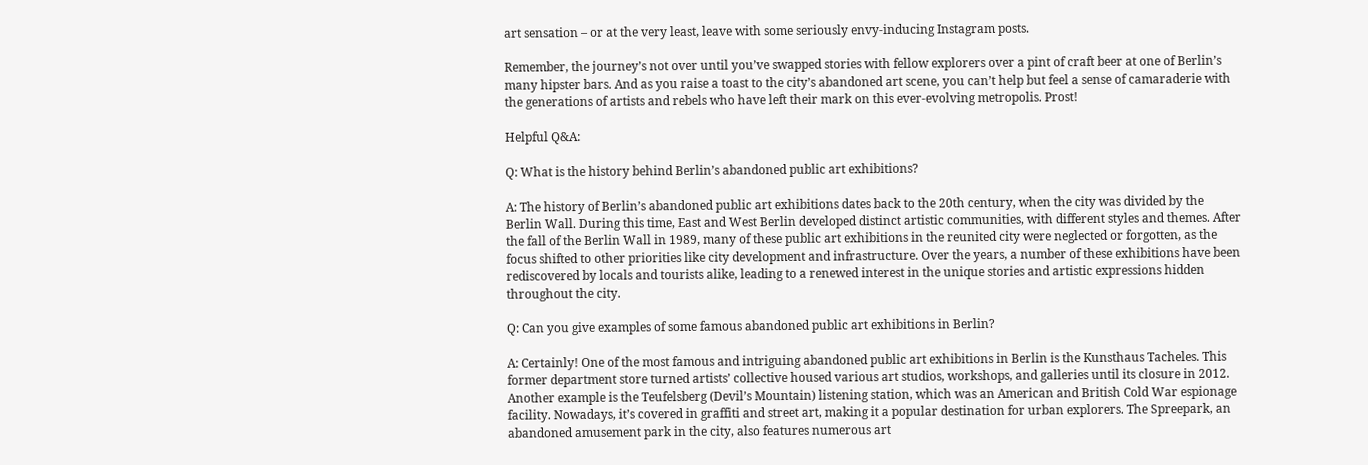art sensation – or at the very least, leave with some seriously envy-inducing Instagram posts.

Remember, the journey’s not over until you’ve swapped stories with fellow explorers over a pint of craft beer at one of Berlin’s many hipster bars. And as you raise a toast to the city’s abandoned art scene, you can’t help but feel a sense of camaraderie with the generations of artists and rebels who have left their mark on this ever-evolving metropolis. Prost!

Helpful Q&A:

Q: What is the history behind Berlin’s abandoned public art exhibitions?

A: The history of Berlin’s abandoned public art exhibitions dates back to the 20th century, when the city was divided by the Berlin Wall. During this time, East and West Berlin developed distinct artistic communities, with different styles and themes. After the fall of the Berlin Wall in 1989, many of these public art exhibitions in the reunited city were neglected or forgotten, as the focus shifted to other priorities like city development and infrastructure. Over the years, a number of these exhibitions have been rediscovered by locals and tourists alike, leading to a renewed interest in the unique stories and artistic expressions hidden throughout the city.

Q: Can you give examples of some famous abandoned public art exhibitions in Berlin?

A: Certainly! One of the most famous and intriguing abandoned public art exhibitions in Berlin is the Kunsthaus Tacheles. This former department store turned artists’ collective housed various art studios, workshops, and galleries until its closure in 2012. Another example is the Teufelsberg (Devil’s Mountain) listening station, which was an American and British Cold War espionage facility. Nowadays, it’s covered in graffiti and street art, making it a popular destination for urban explorers. The Spreepark, an abandoned amusement park in the city, also features numerous art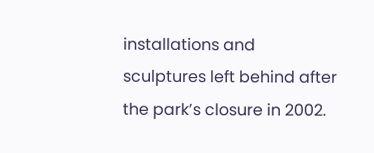installations and sculptures left behind after the park’s closure in 2002.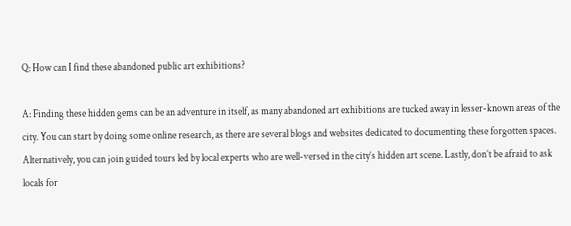Q: How can I find these abandoned public art exhibitions?

A: Finding these hidden gems can be an adventure in itself, as many abandoned art exhibitions are tucked away in lesser-known areas of the city. You can start by doing some online research, as there are several blogs and websites dedicated to documenting these forgotten spaces. Alternatively, you can join guided tours led by local experts who are well-versed in the city’s hidden art scene. Lastly, don’t be afraid to ask locals for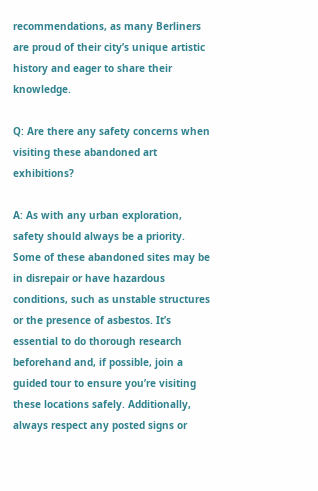recommendations, as many Berliners are proud of their city’s unique artistic history and eager to share their knowledge.

Q: Are there any safety concerns when visiting these abandoned art exhibitions?

A: As with any urban exploration, safety should always be a priority. Some of these abandoned sites may be in disrepair or have hazardous conditions, such as unstable structures or the presence of asbestos. It’s essential to do thorough research beforehand and, if possible, join a guided tour to ensure you’re visiting these locations safely. Additionally, always respect any posted signs or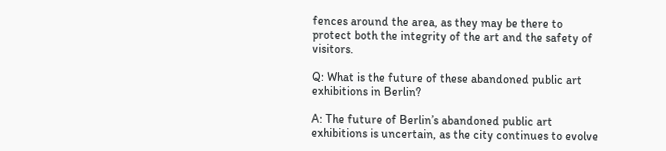fences around the area, as they may be there to protect both the integrity of the art and the safety of visitors.

Q: What is the future of these abandoned public art exhibitions in Berlin?

A: The future of Berlin’s abandoned public art exhibitions is uncertain, as the city continues to evolve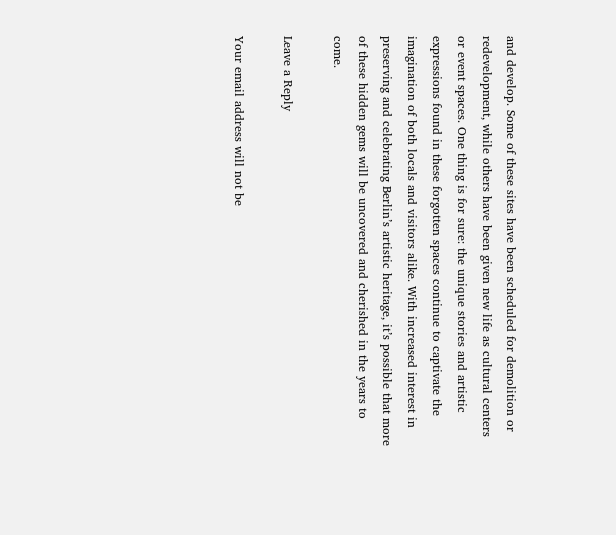and develop. Some of these sites have been scheduled for demolition or redevelopment, while others have been given new life as cultural centers or event spaces. One thing is for sure: the unique stories and artistic expressions found in these forgotten spaces continue to captivate the imagination of both locals and visitors alike. With increased interest in preserving and celebrating Berlin’s artistic heritage, it’s possible that more of these hidden gems will be uncovered and cherished in the years to come.

Leave a Reply

Your email address will not be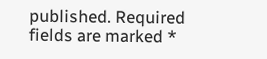published. Required fields are marked *